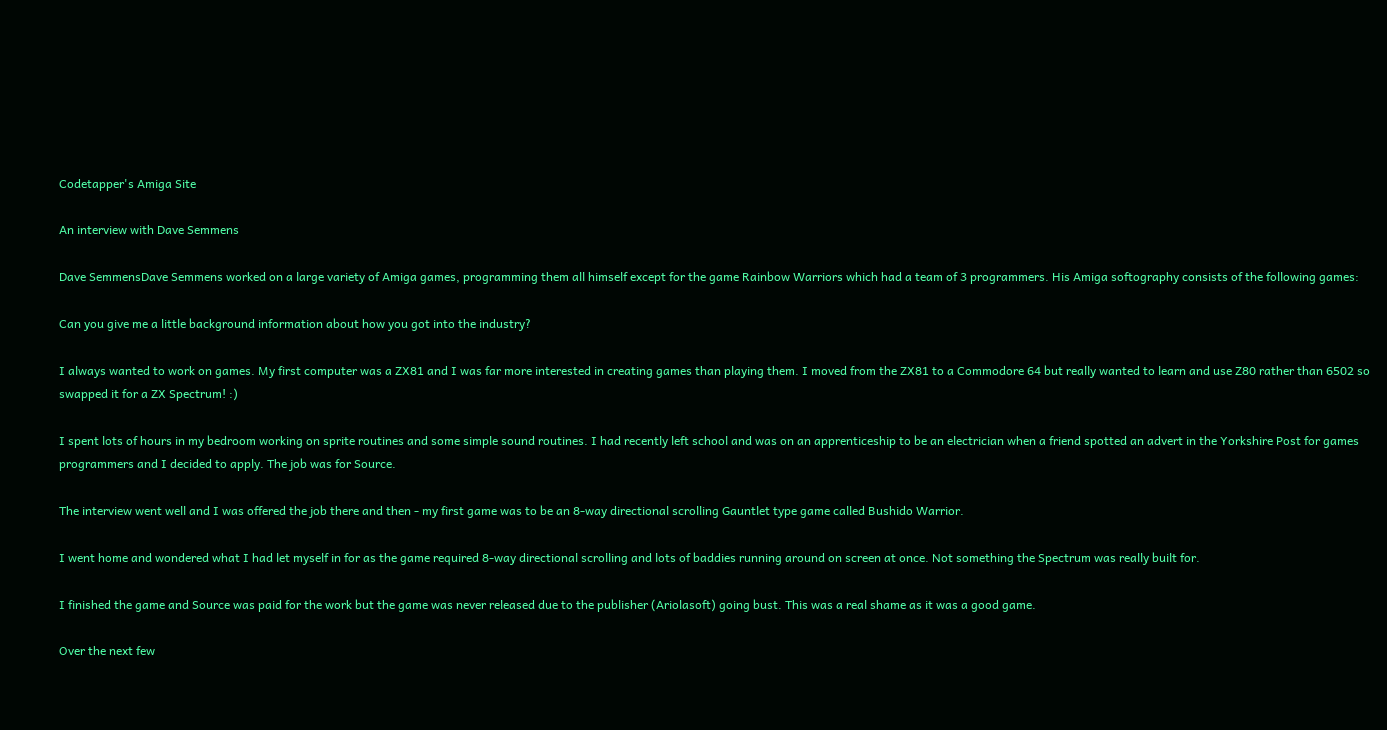Codetapper's Amiga Site

An interview with Dave Semmens

Dave SemmensDave Semmens worked on a large variety of Amiga games, programming them all himself except for the game Rainbow Warriors which had a team of 3 programmers. His Amiga softography consists of the following games:

Can you give me a little background information about how you got into the industry?

I always wanted to work on games. My first computer was a ZX81 and I was far more interested in creating games than playing them. I moved from the ZX81 to a Commodore 64 but really wanted to learn and use Z80 rather than 6502 so swapped it for a ZX Spectrum! :)

I spent lots of hours in my bedroom working on sprite routines and some simple sound routines. I had recently left school and was on an apprenticeship to be an electrician when a friend spotted an advert in the Yorkshire Post for games programmers and I decided to apply. The job was for Source.

The interview went well and I was offered the job there and then - my first game was to be an 8-way directional scrolling Gauntlet type game called Bushido Warrior.

I went home and wondered what I had let myself in for as the game required 8-way directional scrolling and lots of baddies running around on screen at once. Not something the Spectrum was really built for.

I finished the game and Source was paid for the work but the game was never released due to the publisher (Ariolasoft) going bust. This was a real shame as it was a good game.

Over the next few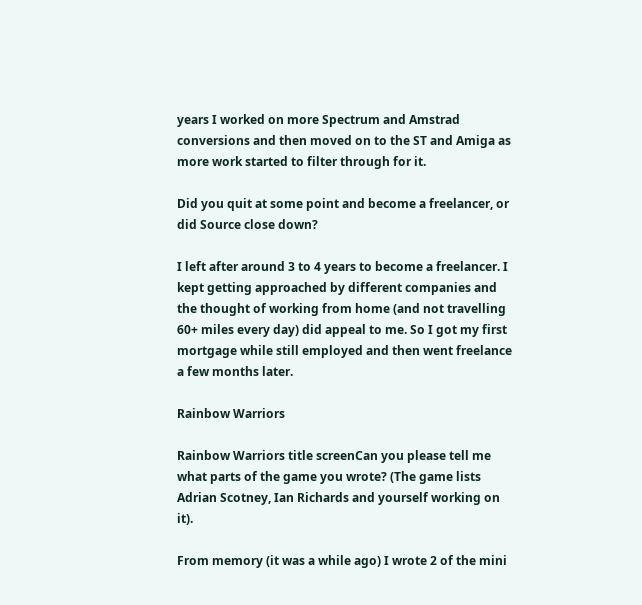years I worked on more Spectrum and Amstrad conversions and then moved on to the ST and Amiga as more work started to filter through for it.

Did you quit at some point and become a freelancer, or did Source close down?

I left after around 3 to 4 years to become a freelancer. I kept getting approached by different companies and the thought of working from home (and not travelling 60+ miles every day) did appeal to me. So I got my first mortgage while still employed and then went freelance a few months later.

Rainbow Warriors

Rainbow Warriors title screenCan you please tell me what parts of the game you wrote? (The game lists Adrian Scotney, Ian Richards and yourself working on it).

From memory (it was a while ago) I wrote 2 of the mini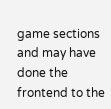game sections and may have done the frontend to the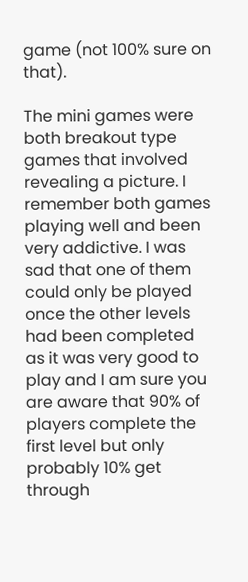game (not 100% sure on that).

The mini games were both breakout type games that involved revealing a picture. I remember both games playing well and been very addictive. I was sad that one of them could only be played once the other levels had been completed as it was very good to play and I am sure you are aware that 90% of players complete the first level but only probably 10% get through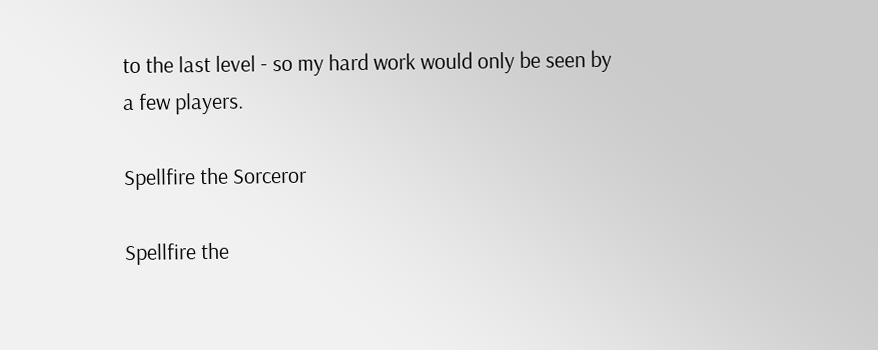to the last level - so my hard work would only be seen by a few players.

Spellfire the Sorceror

Spellfire the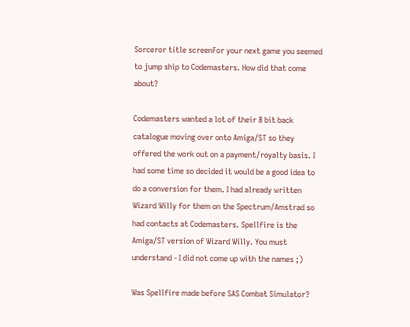Sorceror title screenFor your next game you seemed to jump ship to Codemasters. How did that come about?

Codemasters wanted a lot of their 8 bit back catalogue moving over onto Amiga/ST so they offered the work out on a payment/royalty basis. I had some time so decided it would be a good idea to do a conversion for them. I had already written Wizard Willy for them on the Spectrum/Amstrad so had contacts at Codemasters. Spellfire is the Amiga/ST version of Wizard Willy. You must understand - I did not come up with the names ;)

Was Spellfire made before SAS Combat Simulator?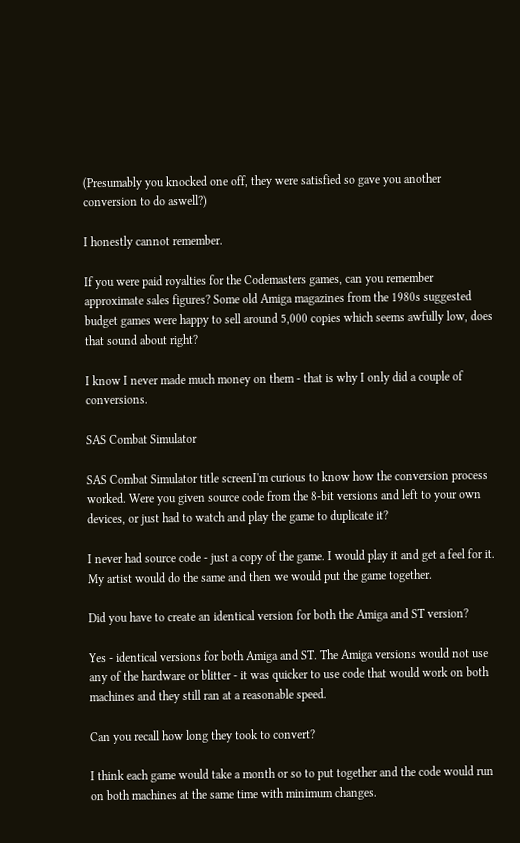(Presumably you knocked one off, they were satisfied so gave you another conversion to do aswell?)

I honestly cannot remember.

If you were paid royalties for the Codemasters games, can you remember approximate sales figures? Some old Amiga magazines from the 1980s suggested budget games were happy to sell around 5,000 copies which seems awfully low, does that sound about right?

I know I never made much money on them - that is why I only did a couple of conversions.

SAS Combat Simulator

SAS Combat Simulator title screenI'm curious to know how the conversion process worked. Were you given source code from the 8-bit versions and left to your own devices, or just had to watch and play the game to duplicate it?

I never had source code - just a copy of the game. I would play it and get a feel for it. My artist would do the same and then we would put the game together.

Did you have to create an identical version for both the Amiga and ST version?

Yes - identical versions for both Amiga and ST. The Amiga versions would not use any of the hardware or blitter - it was quicker to use code that would work on both machines and they still ran at a reasonable speed.

Can you recall how long they took to convert?

I think each game would take a month or so to put together and the code would run on both machines at the same time with minimum changes.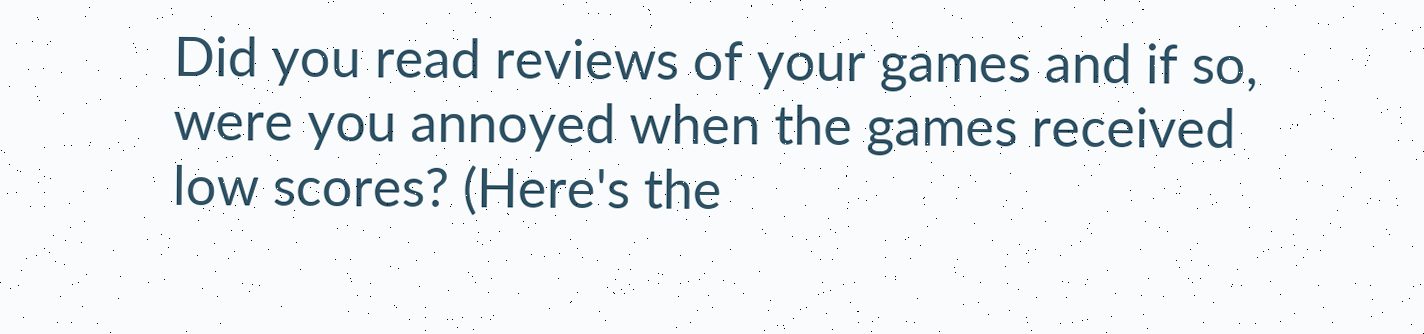Did you read reviews of your games and if so, were you annoyed when the games received low scores? (Here's the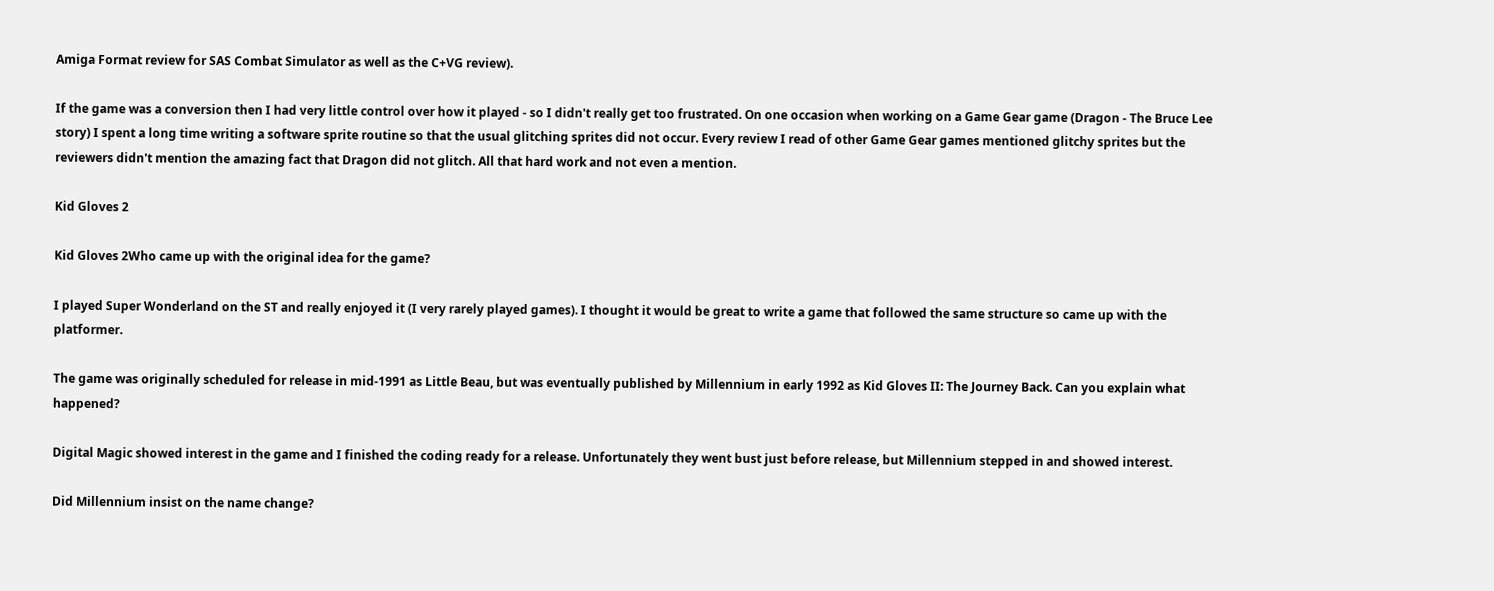Amiga Format review for SAS Combat Simulator as well as the C+VG review).

If the game was a conversion then I had very little control over how it played - so I didn't really get too frustrated. On one occasion when working on a Game Gear game (Dragon - The Bruce Lee story) I spent a long time writing a software sprite routine so that the usual glitching sprites did not occur. Every review I read of other Game Gear games mentioned glitchy sprites but the reviewers didn't mention the amazing fact that Dragon did not glitch. All that hard work and not even a mention.

Kid Gloves 2

Kid Gloves 2Who came up with the original idea for the game?

I played Super Wonderland on the ST and really enjoyed it (I very rarely played games). I thought it would be great to write a game that followed the same structure so came up with the platformer.

The game was originally scheduled for release in mid-1991 as Little Beau, but was eventually published by Millennium in early 1992 as Kid Gloves II: The Journey Back. Can you explain what happened?

Digital Magic showed interest in the game and I finished the coding ready for a release. Unfortunately they went bust just before release, but Millennium stepped in and showed interest.

Did Millennium insist on the name change?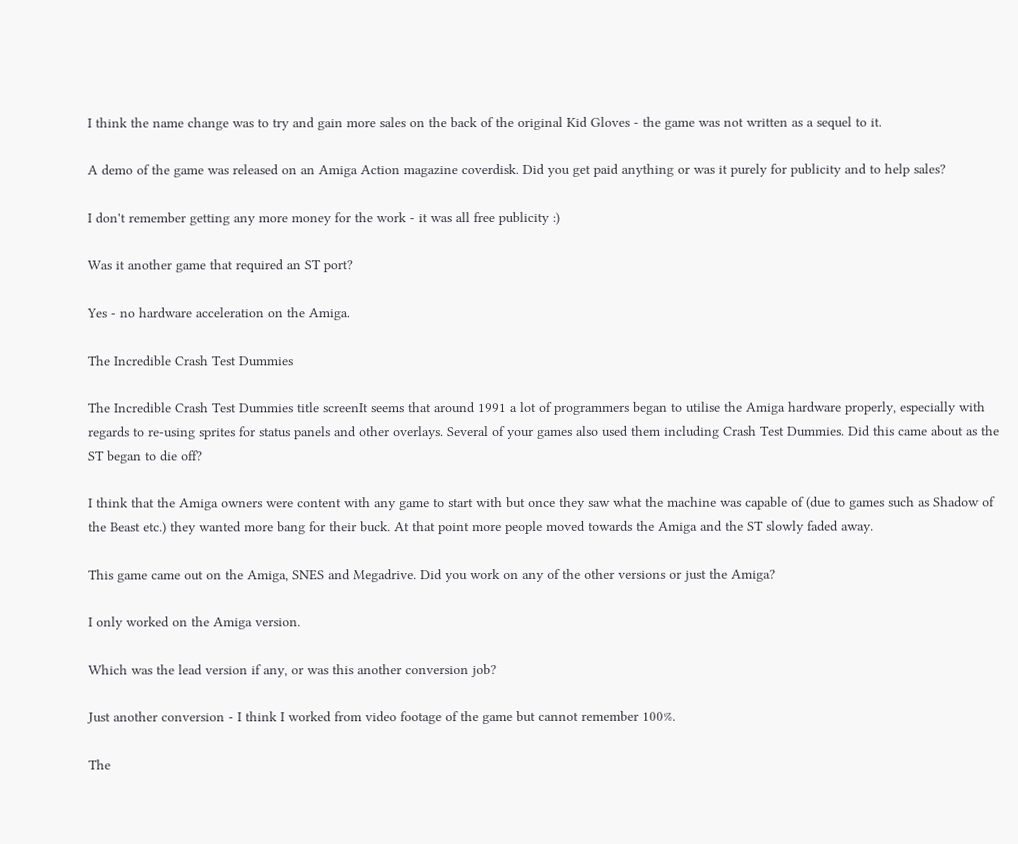I think the name change was to try and gain more sales on the back of the original Kid Gloves - the game was not written as a sequel to it.

A demo of the game was released on an Amiga Action magazine coverdisk. Did you get paid anything or was it purely for publicity and to help sales?

I don't remember getting any more money for the work - it was all free publicity :)

Was it another game that required an ST port?

Yes - no hardware acceleration on the Amiga.

The Incredible Crash Test Dummies

The Incredible Crash Test Dummies title screenIt seems that around 1991 a lot of programmers began to utilise the Amiga hardware properly, especially with regards to re-using sprites for status panels and other overlays. Several of your games also used them including Crash Test Dummies. Did this came about as the ST began to die off?

I think that the Amiga owners were content with any game to start with but once they saw what the machine was capable of (due to games such as Shadow of the Beast etc.) they wanted more bang for their buck. At that point more people moved towards the Amiga and the ST slowly faded away.

This game came out on the Amiga, SNES and Megadrive. Did you work on any of the other versions or just the Amiga?

I only worked on the Amiga version.

Which was the lead version if any, or was this another conversion job?

Just another conversion - I think I worked from video footage of the game but cannot remember 100%.

The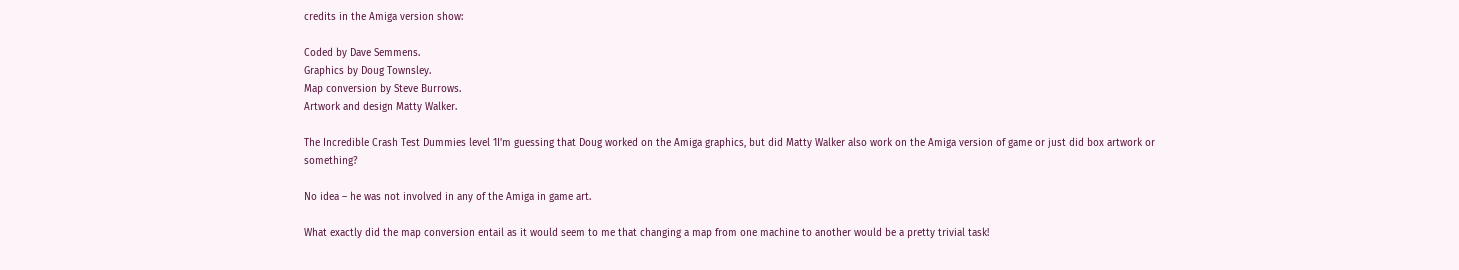credits in the Amiga version show:

Coded by Dave Semmens.
Graphics by Doug Townsley.
Map conversion by Steve Burrows.
Artwork and design Matty Walker.

The Incredible Crash Test Dummies level 1I'm guessing that Doug worked on the Amiga graphics, but did Matty Walker also work on the Amiga version of game or just did box artwork or something?

No idea – he was not involved in any of the Amiga in game art.

What exactly did the map conversion entail as it would seem to me that changing a map from one machine to another would be a pretty trivial task!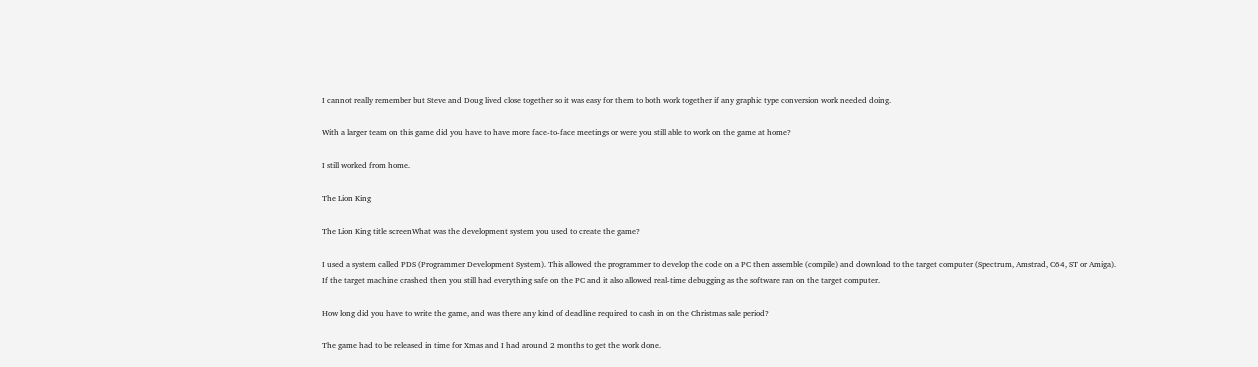I cannot really remember but Steve and Doug lived close together so it was easy for them to both work together if any graphic type conversion work needed doing.

With a larger team on this game did you have to have more face-to-face meetings or were you still able to work on the game at home?

I still worked from home.

The Lion King

The Lion King title screenWhat was the development system you used to create the game?

I used a system called PDS (Programmer Development System). This allowed the programmer to develop the code on a PC then assemble (compile) and download to the target computer (Spectrum, Amstrad, C64, ST or Amiga). If the target machine crashed then you still had everything safe on the PC and it also allowed real-time debugging as the software ran on the target computer.

How long did you have to write the game, and was there any kind of deadline required to cash in on the Christmas sale period?

The game had to be released in time for Xmas and I had around 2 months to get the work done.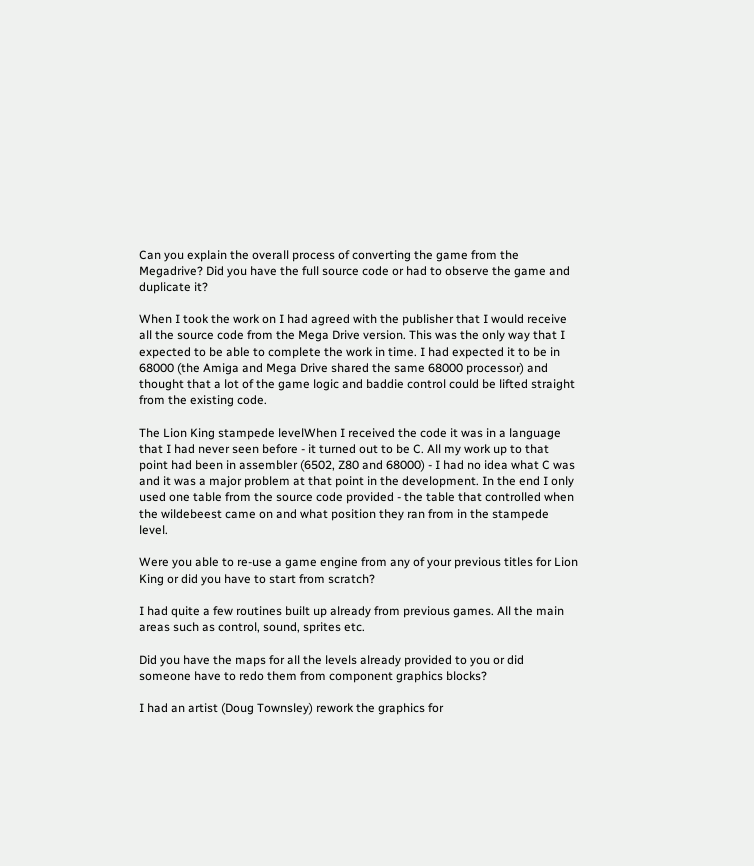Can you explain the overall process of converting the game from the Megadrive? Did you have the full source code or had to observe the game and duplicate it?

When I took the work on I had agreed with the publisher that I would receive all the source code from the Mega Drive version. This was the only way that I expected to be able to complete the work in time. I had expected it to be in 68000 (the Amiga and Mega Drive shared the same 68000 processor) and thought that a lot of the game logic and baddie control could be lifted straight from the existing code.

The Lion King stampede levelWhen I received the code it was in a language that I had never seen before - it turned out to be C. All my work up to that point had been in assembler (6502, Z80 and 68000) - I had no idea what C was and it was a major problem at that point in the development. In the end I only used one table from the source code provided - the table that controlled when the wildebeest came on and what position they ran from in the stampede level.

Were you able to re-use a game engine from any of your previous titles for Lion King or did you have to start from scratch?

I had quite a few routines built up already from previous games. All the main areas such as control, sound, sprites etc.

Did you have the maps for all the levels already provided to you or did someone have to redo them from component graphics blocks?

I had an artist (Doug Townsley) rework the graphics for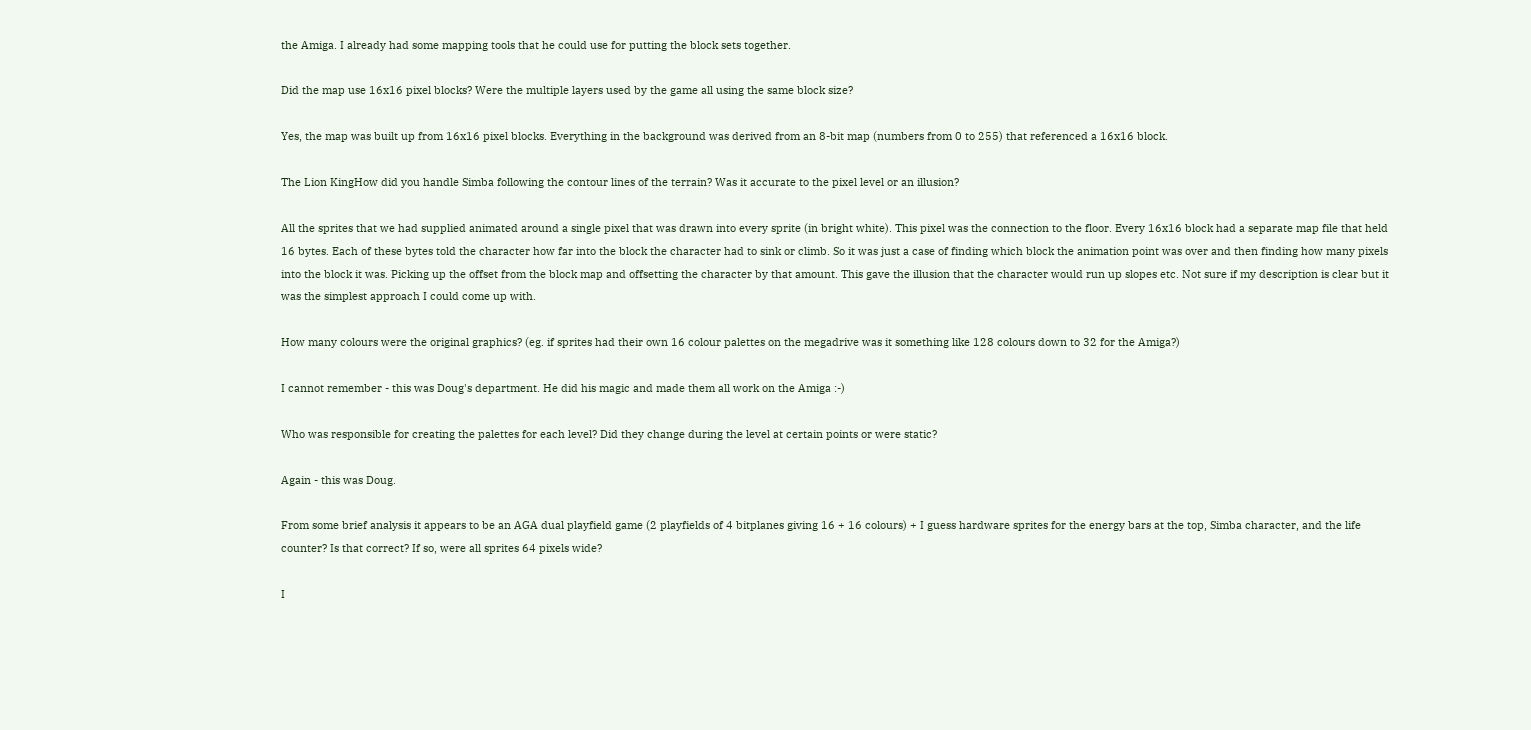the Amiga. I already had some mapping tools that he could use for putting the block sets together.

Did the map use 16x16 pixel blocks? Were the multiple layers used by the game all using the same block size?

Yes, the map was built up from 16x16 pixel blocks. Everything in the background was derived from an 8-bit map (numbers from 0 to 255) that referenced a 16x16 block.

The Lion KingHow did you handle Simba following the contour lines of the terrain? Was it accurate to the pixel level or an illusion?

All the sprites that we had supplied animated around a single pixel that was drawn into every sprite (in bright white). This pixel was the connection to the floor. Every 16x16 block had a separate map file that held 16 bytes. Each of these bytes told the character how far into the block the character had to sink or climb. So it was just a case of finding which block the animation point was over and then finding how many pixels into the block it was. Picking up the offset from the block map and offsetting the character by that amount. This gave the illusion that the character would run up slopes etc. Not sure if my description is clear but it was the simplest approach I could come up with.

How many colours were the original graphics? (eg. if sprites had their own 16 colour palettes on the megadrive was it something like 128 colours down to 32 for the Amiga?)

I cannot remember - this was Doug's department. He did his magic and made them all work on the Amiga :-)

Who was responsible for creating the palettes for each level? Did they change during the level at certain points or were static?

Again - this was Doug.

From some brief analysis it appears to be an AGA dual playfield game (2 playfields of 4 bitplanes giving 16 + 16 colours) + I guess hardware sprites for the energy bars at the top, Simba character, and the life counter? Is that correct? If so, were all sprites 64 pixels wide?

I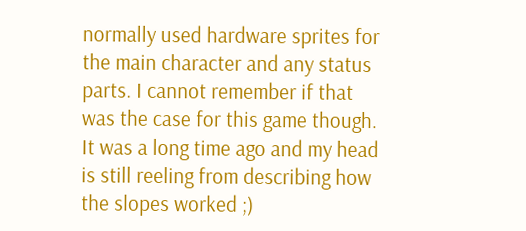normally used hardware sprites for the main character and any status parts. I cannot remember if that was the case for this game though. It was a long time ago and my head is still reeling from describing how the slopes worked ;)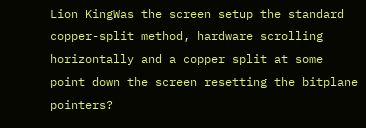Lion KingWas the screen setup the standard copper-split method, hardware scrolling horizontally and a copper split at some point down the screen resetting the bitplane pointers?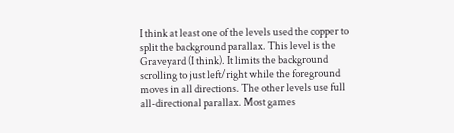I think at least one of the levels used the copper to split the background parallax. This level is the Graveyard (I think). It limits the background scrolling to just left/right while the foreground moves in all directions. The other levels use full all-directional parallax. Most games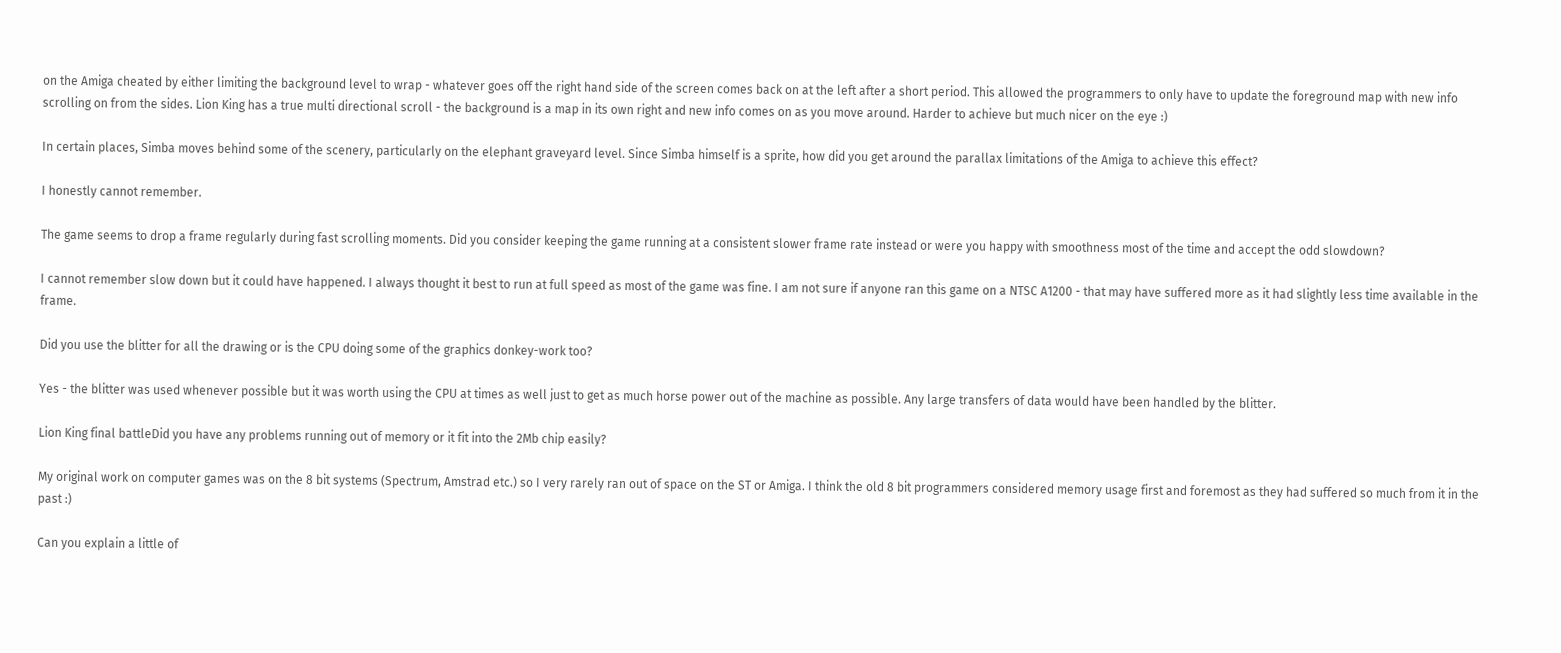on the Amiga cheated by either limiting the background level to wrap - whatever goes off the right hand side of the screen comes back on at the left after a short period. This allowed the programmers to only have to update the foreground map with new info scrolling on from the sides. Lion King has a true multi directional scroll - the background is a map in its own right and new info comes on as you move around. Harder to achieve but much nicer on the eye :)

In certain places, Simba moves behind some of the scenery, particularly on the elephant graveyard level. Since Simba himself is a sprite, how did you get around the parallax limitations of the Amiga to achieve this effect?

I honestly cannot remember.

The game seems to drop a frame regularly during fast scrolling moments. Did you consider keeping the game running at a consistent slower frame rate instead or were you happy with smoothness most of the time and accept the odd slowdown?

I cannot remember slow down but it could have happened. I always thought it best to run at full speed as most of the game was fine. I am not sure if anyone ran this game on a NTSC A1200 - that may have suffered more as it had slightly less time available in the frame.

Did you use the blitter for all the drawing or is the CPU doing some of the graphics donkey-work too?

Yes - the blitter was used whenever possible but it was worth using the CPU at times as well just to get as much horse power out of the machine as possible. Any large transfers of data would have been handled by the blitter.

Lion King final battleDid you have any problems running out of memory or it fit into the 2Mb chip easily?

My original work on computer games was on the 8 bit systems (Spectrum, Amstrad etc.) so I very rarely ran out of space on the ST or Amiga. I think the old 8 bit programmers considered memory usage first and foremost as they had suffered so much from it in the past :)

Can you explain a little of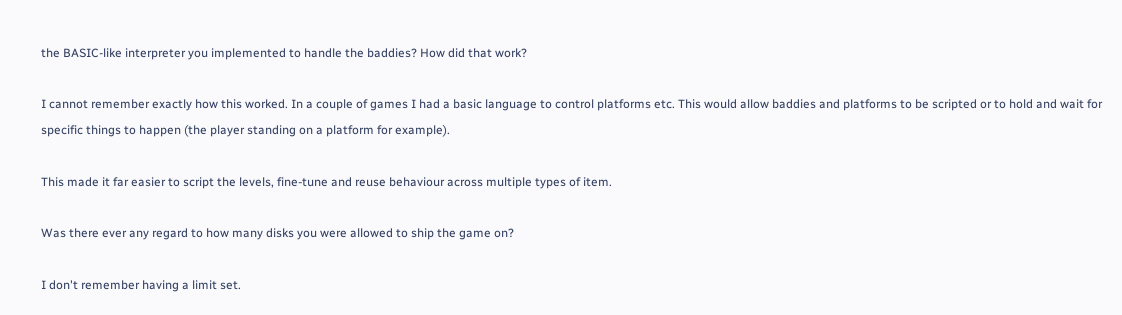the BASIC-like interpreter you implemented to handle the baddies? How did that work?

I cannot remember exactly how this worked. In a couple of games I had a basic language to control platforms etc. This would allow baddies and platforms to be scripted or to hold and wait for specific things to happen (the player standing on a platform for example).

This made it far easier to script the levels, fine-tune and reuse behaviour across multiple types of item.

Was there ever any regard to how many disks you were allowed to ship the game on?

I don't remember having a limit set.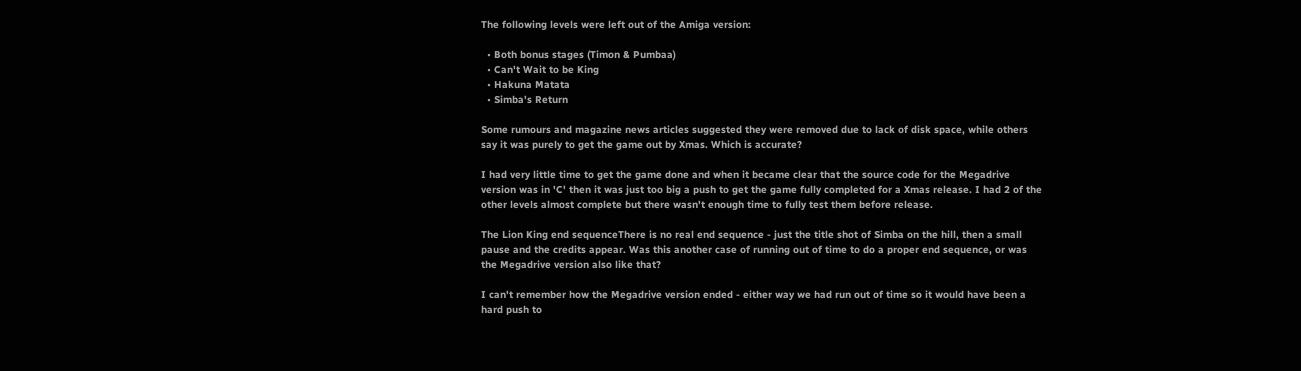The following levels were left out of the Amiga version:

  • Both bonus stages (Timon & Pumbaa)
  • Can't Wait to be King
  • Hakuna Matata
  • Simba's Return

Some rumours and magazine news articles suggested they were removed due to lack of disk space, while others say it was purely to get the game out by Xmas. Which is accurate?

I had very little time to get the game done and when it became clear that the source code for the Megadrive version was in 'C' then it was just too big a push to get the game fully completed for a Xmas release. I had 2 of the other levels almost complete but there wasn't enough time to fully test them before release.

The Lion King end sequenceThere is no real end sequence - just the title shot of Simba on the hill, then a small pause and the credits appear. Was this another case of running out of time to do a proper end sequence, or was the Megadrive version also like that?

I can't remember how the Megadrive version ended - either way we had run out of time so it would have been a hard push to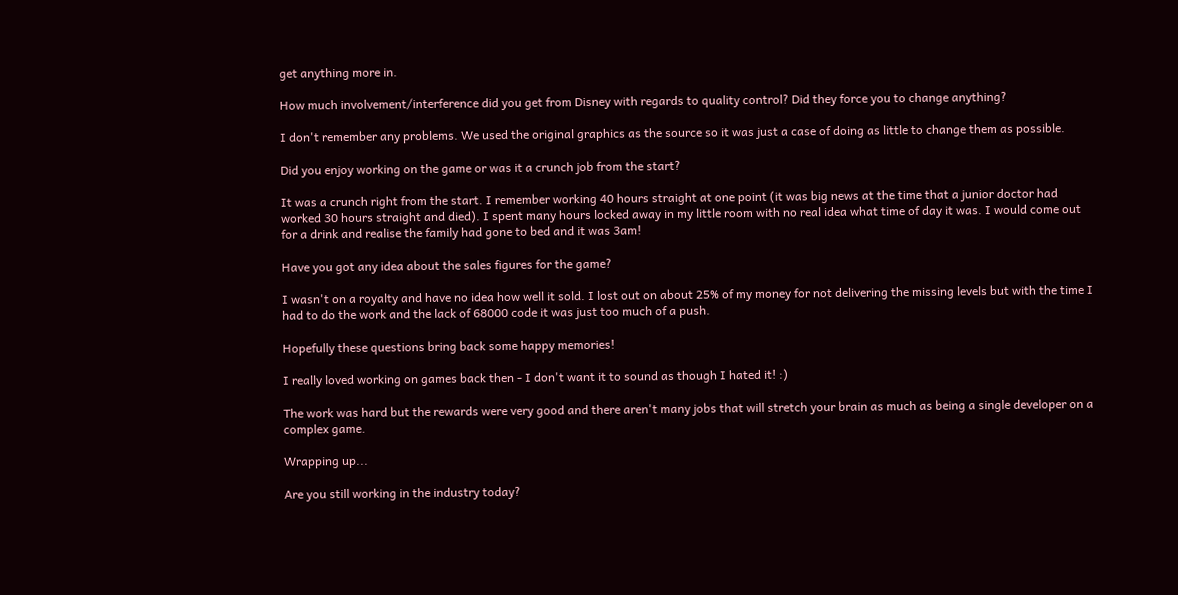get anything more in.

How much involvement/interference did you get from Disney with regards to quality control? Did they force you to change anything?

I don't remember any problems. We used the original graphics as the source so it was just a case of doing as little to change them as possible.

Did you enjoy working on the game or was it a crunch job from the start?

It was a crunch right from the start. I remember working 40 hours straight at one point (it was big news at the time that a junior doctor had worked 30 hours straight and died). I spent many hours locked away in my little room with no real idea what time of day it was. I would come out for a drink and realise the family had gone to bed and it was 3am!

Have you got any idea about the sales figures for the game?

I wasn't on a royalty and have no idea how well it sold. I lost out on about 25% of my money for not delivering the missing levels but with the time I had to do the work and the lack of 68000 code it was just too much of a push.

Hopefully these questions bring back some happy memories!

I really loved working on games back then - I don't want it to sound as though I hated it! :)

The work was hard but the rewards were very good and there aren't many jobs that will stretch your brain as much as being a single developer on a complex game.

Wrapping up...

Are you still working in the industry today?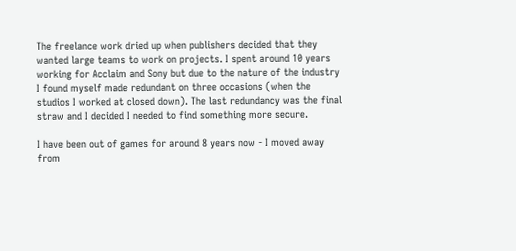The freelance work dried up when publishers decided that they wanted large teams to work on projects. I spent around 10 years working for Acclaim and Sony but due to the nature of the industry I found myself made redundant on three occasions (when the studios I worked at closed down). The last redundancy was the final straw and I decided I needed to find something more secure.

I have been out of games for around 8 years now - I moved away from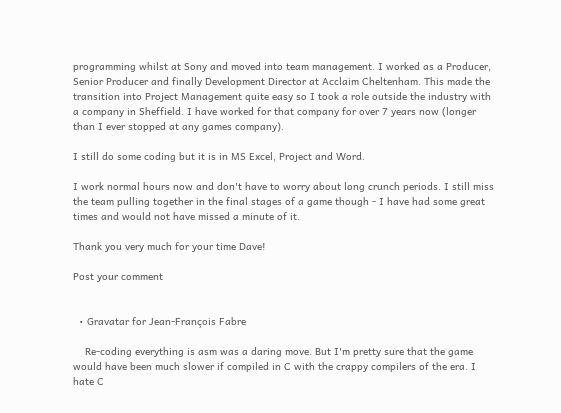programming whilst at Sony and moved into team management. I worked as a Producer, Senior Producer and finally Development Director at Acclaim Cheltenham. This made the transition into Project Management quite easy so I took a role outside the industry with a company in Sheffield. I have worked for that company for over 7 years now (longer than I ever stopped at any games company).

I still do some coding but it is in MS Excel, Project and Word.

I work normal hours now and don't have to worry about long crunch periods. I still miss the team pulling together in the final stages of a game though - I have had some great times and would not have missed a minute of it.

Thank you very much for your time Dave!

Post your comment


  • Gravatar for Jean-François Fabre

    Re-coding everything is asm was a daring move. But I'm pretty sure that the game would have been much slower if compiled in C with the crappy compilers of the era. I hate C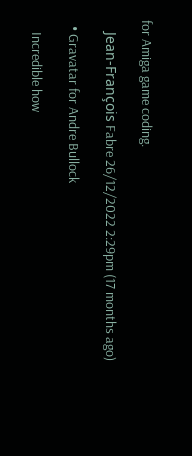for Amiga game coding.

    Jean-François Fabre 26/12/2022 2:29pm (17 months ago)

  • Gravatar for Andre Bullock

    Incredible how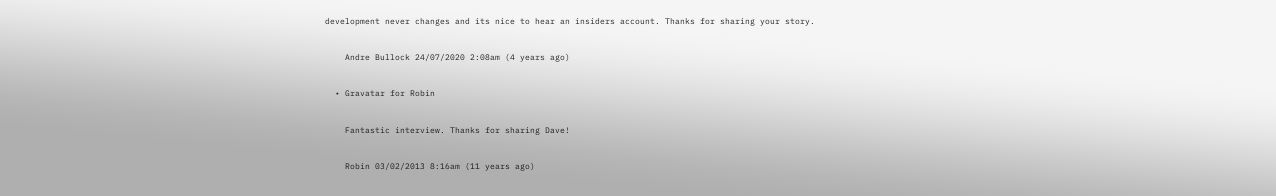development never changes and its nice to hear an insiders account. Thanks for sharing your story.

    Andre Bullock 24/07/2020 2:08am (4 years ago)

  • Gravatar for Robin

    Fantastic interview. Thanks for sharing Dave!

    Robin 03/02/2013 8:16am (11 years ago)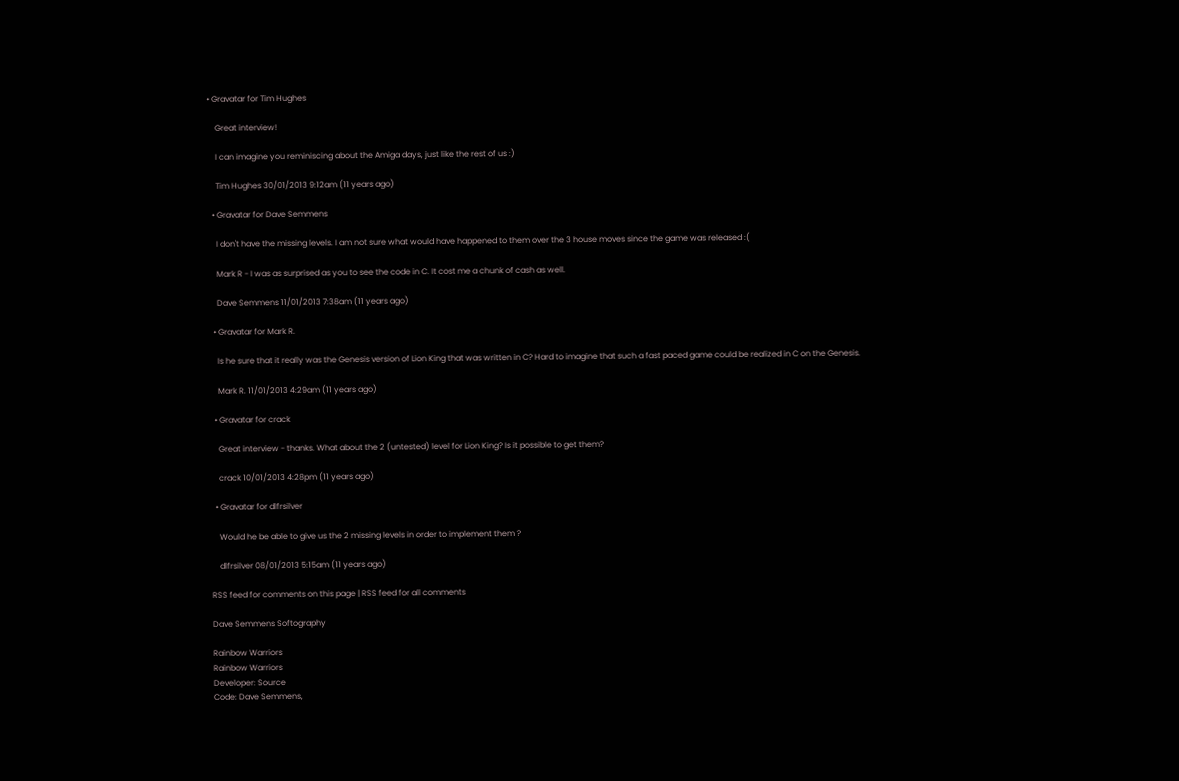• Gravatar for Tim Hughes

    Great interview!

    I can imagine you reminiscing about the Amiga days, just like the rest of us :)

    Tim Hughes 30/01/2013 9:12am (11 years ago)

  • Gravatar for Dave Semmens

    I don't have the missing levels. I am not sure what would have happened to them over the 3 house moves since the game was released :(

    Mark R - I was as surprised as you to see the code in C. It cost me a chunk of cash as well.

    Dave Semmens 11/01/2013 7:38am (11 years ago)

  • Gravatar for Mark R.

    Is he sure that it really was the Genesis version of Lion King that was written in C? Hard to imagine that such a fast paced game could be realized in C on the Genesis.

    Mark R. 11/01/2013 4:29am (11 years ago)

  • Gravatar for crack

    Great interview - thanks. What about the 2 (untested) level for Lion King? Is it possible to get them?

    crack 10/01/2013 4:28pm (11 years ago)

  • Gravatar for dlfrsilver

    Would he be able to give us the 2 missing levels in order to implement them ?

    dlfrsilver 08/01/2013 5:15am (11 years ago)

RSS feed for comments on this page | RSS feed for all comments

Dave Semmens Softography

Rainbow Warriors
Rainbow Warriors
Developer: Source
Code: Dave Semmens,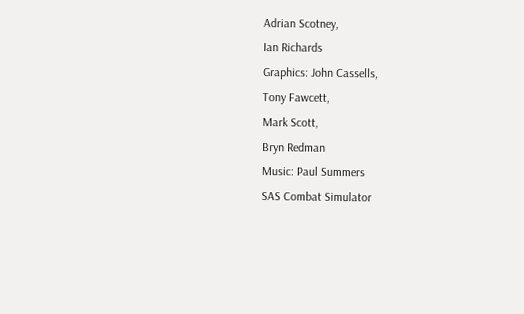Adrian Scotney,
Ian Richards
Graphics: John Cassells,
Tony Fawcett,
Mark Scott,
Bryn Redman
Music: Paul Summers
SAS Combat Simulator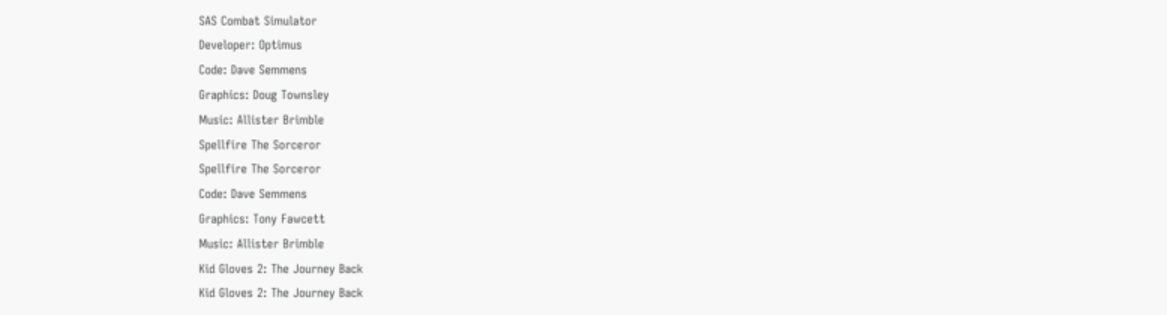SAS Combat Simulator
Developer: Optimus
Code: Dave Semmens
Graphics: Doug Townsley
Music: Allister Brimble
Spellfire The Sorceror
Spellfire The Sorceror
Code: Dave Semmens
Graphics: Tony Fawcett
Music: Allister Brimble
Kid Gloves 2: The Journey Back
Kid Gloves 2: The Journey Back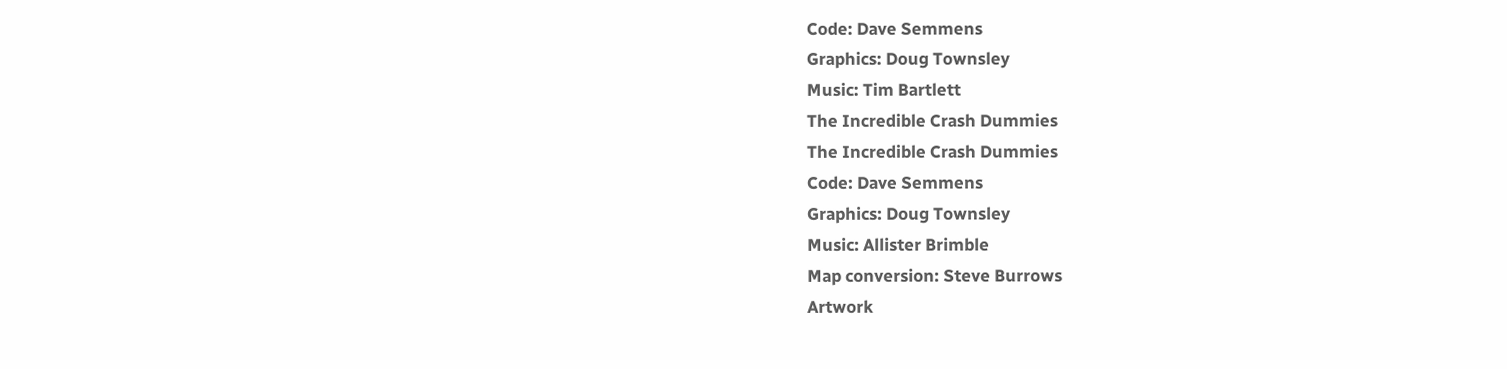Code: Dave Semmens
Graphics: Doug Townsley
Music: Tim Bartlett
The Incredible Crash Dummies
The Incredible Crash Dummies
Code: Dave Semmens
Graphics: Doug Townsley
Music: Allister Brimble
Map conversion: Steve Burrows
Artwork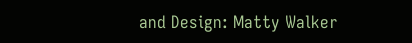and Design: Matty Walker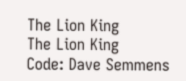The Lion King
The Lion King
Code: Dave Semmens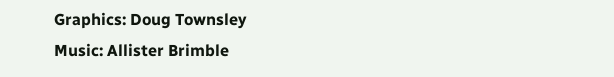Graphics: Doug Townsley
Music: Allister Brimble